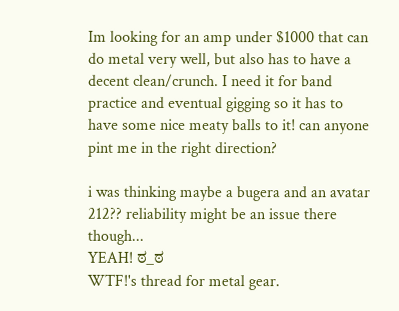Im looking for an amp under $1000 that can do metal very well, but also has to have a decent clean/crunch. I need it for band practice and eventual gigging so it has to have some nice meaty balls to it! can anyone pint me in the right direction?

i was thinking maybe a bugera and an avatar 212?? reliability might be an issue there though...
YEAH! ಠ_ಠ
WTF!'s thread for metal gear.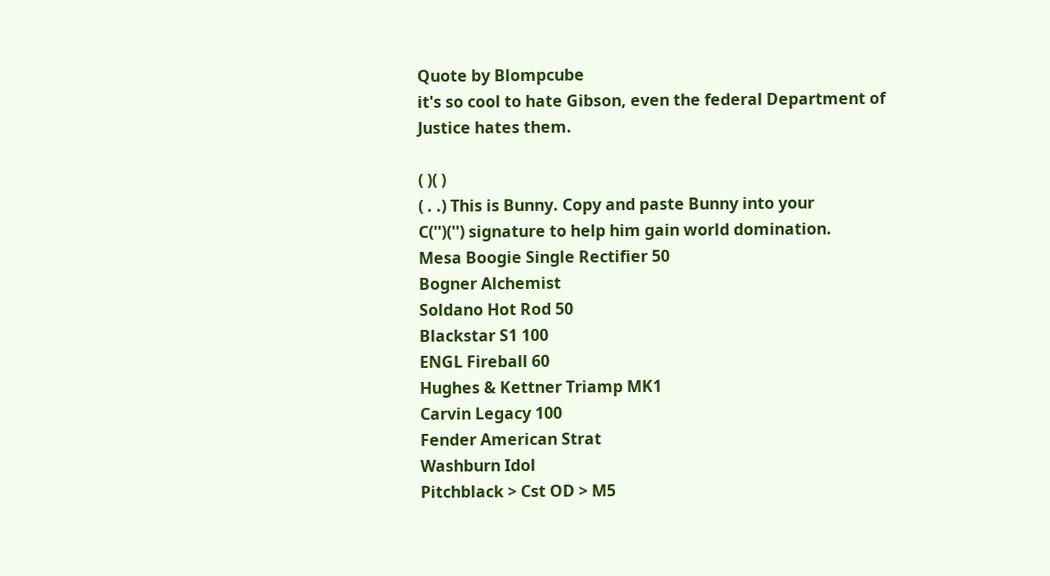Quote by Blompcube
it's so cool to hate Gibson, even the federal Department of Justice hates them.

( )( )
( . .) This is Bunny. Copy and paste Bunny into your
C('')('') signature to help him gain world domination.
Mesa Boogie Single Rectifier 50
Bogner Alchemist
Soldano Hot Rod 50
Blackstar S1 100
ENGL Fireball 60
Hughes & Kettner Triamp MK1
Carvin Legacy 100
Fender American Strat
Washburn Idol
Pitchblack > Cst OD > M5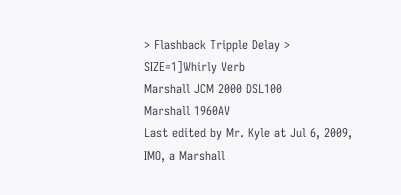> Flashback Tripple Delay > SIZE=1]Whirly Verb
Marshall JCM 2000 DSL100
Marshall 1960AV
Last edited by Mr. Kyle at Jul 6, 2009,
IMO, a Marshall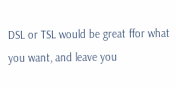DSL or TSL would be great ffor what you want, and leave you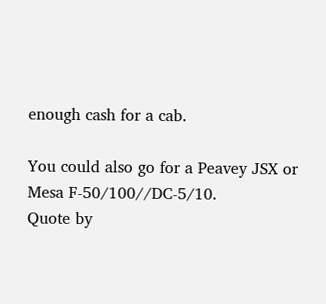enough cash for a cab.

You could also go for a Peavey JSX or Mesa F-50/100//DC-5/10.
Quote by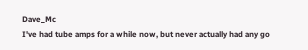Dave_Mc
I've had tube amps for a while now, but never actually had any go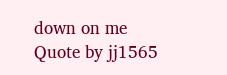down on me
Quote by jj1565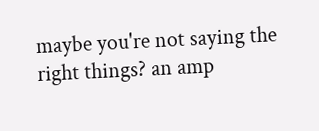maybe you're not saying the right things? an amp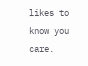likes to know you care.